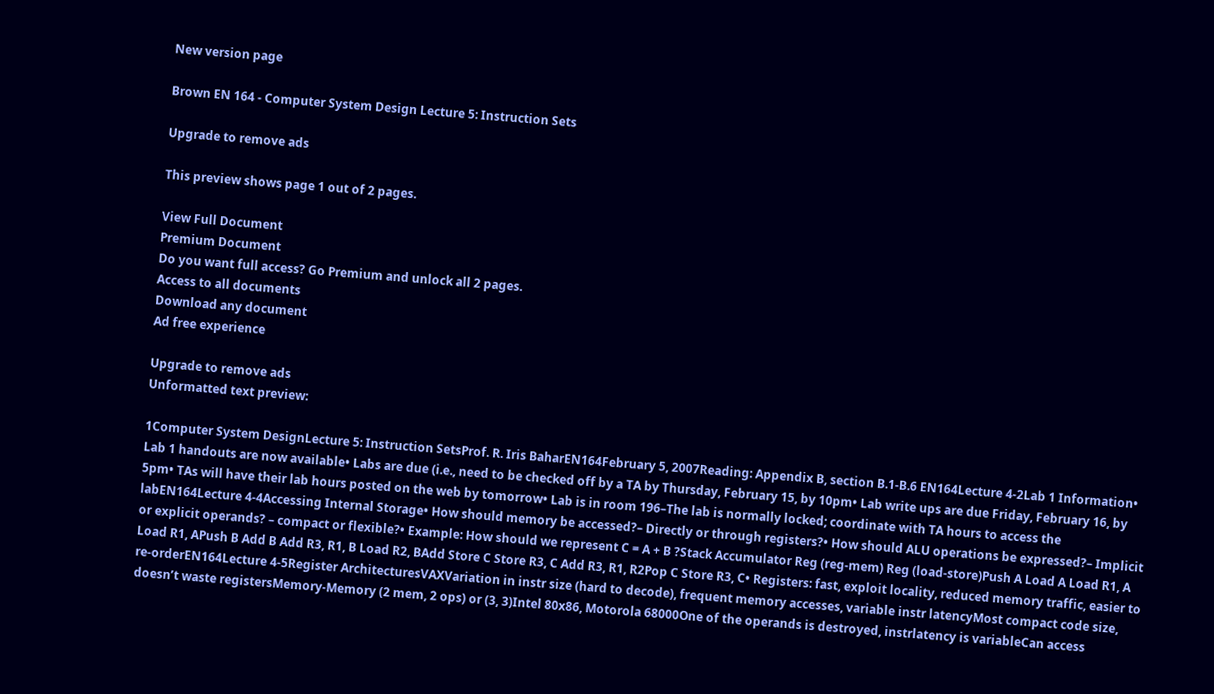New version page

Brown EN 164 - Computer System Design Lecture 5: Instruction Sets

Upgrade to remove ads

This preview shows page 1 out of 2 pages.

View Full Document
Premium Document
Do you want full access? Go Premium and unlock all 2 pages.
Access to all documents
Download any document
Ad free experience

Upgrade to remove ads
Unformatted text preview:

1Computer System DesignLecture 5: Instruction SetsProf. R. Iris BaharEN164February 5, 2007Reading: Appendix B, section B.1-B.6 EN164Lecture 4-2Lab 1 Information• Lab 1 handouts are now available• Labs are due (i.e., need to be checked off by a TA by Thursday, February 15, by 10pm• Lab write ups are due Friday, February 16, by 5pm• TAs will have their lab hours posted on the web by tomorrow• Lab is in room 196–The lab is normally locked; coordinate with TA hours to access the labEN164Lecture 4-4Accessing Internal Storage• How should memory be accessed?– Directly or through registers?• How should ALU operations be expressed?– Implicit or explicit operands? – compact or flexible?• Example: How should we represent C = A + B ?Stack Accumulator Reg (reg-mem) Reg (load-store)Push A Load A Load R1, A Load R1, APush B Add B Add R3, R1, B Load R2, BAdd Store C Store R3, C Add R3, R1, R2Pop C Store R3, C• Registers: fast, exploit locality, reduced memory traffic, easier to re-orderEN164Lecture 4-5Register ArchitecturesVAXVariation in instr size (hard to decode), frequent memory accesses, variable instr latencyMost compact code size, doesn’t waste registersMemory-Memory (2 mem, 2 ops) or (3, 3)Intel 80x86, Motorola 68000One of the operands is destroyed, instrlatency is variableCan access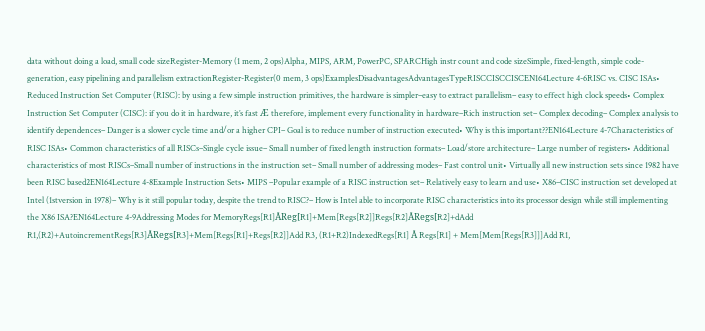data without doing a load, small code sizeRegister-Memory (1 mem, 2 ops)Alpha, MIPS, ARM, PowerPC, SPARCHigh instr count and code sizeSimple, fixed-length, simple code-generation, easy pipelining and parallelism extractionRegister-Register(0 mem, 3 ops)ExamplesDisadvantagesAdvantagesTypeRISCCISCCISCEN164Lecture 4-6RISC vs. CISC ISAs• Reduced Instruction Set Computer (RISC): by using a few simple instruction primitives, the hardware is simpler–easy to extract parallelism– easy to effect high clock speeds• Complex Instruction Set Computer (CISC): if you do it in hardware, it’s fast Æ therefore, implement every functionality in hardware–Rich instruction set– Complex decoding– Complex analysis to identify dependences– Danger is a slower cycle time and/or a higher CPI– Goal is to reduce number of instruction executed• Why is this important??EN164Lecture 4-7Characteristics of RISC ISAs• Common characteristics of all RISCs–Single cycle issue– Small number of fixed length instruction formats– Load/store architecture– Large number of registers• Additional characteristics of most RISCs–Small number of instructions in the instruction set– Small number of addressing modes– Fast control unit• Virtually all new instruction sets since 1982 have been RISC based2EN164Lecture 4-8Example Instruction Sets• MIPS –Popular example of a RISC instruction set– Relatively easy to learn and use• X86–CISC instruction set developed at Intel (1stversion in 1978)– Why is it still popular today, despite the trend to RISC?– How is Intel able to incorporate RISC characteristics into its processor design while still implementing the X86 ISA?EN164Lecture 4-9Addressing Modes for MemoryRegs[R1]ÅReg[R1]+Mem[Regs[R2]]Regs[R2]ÅRegs[R2]+dAdd R1,(R2)+AutoincrementRegs[R3]ÅRegs[R3]+Mem[Regs[R1]+Regs[R2]]Add R3, (R1+R2)IndexedRegs[R1] Å Regs[R1] + Mem[Mem[Regs[R3]]]Add R1,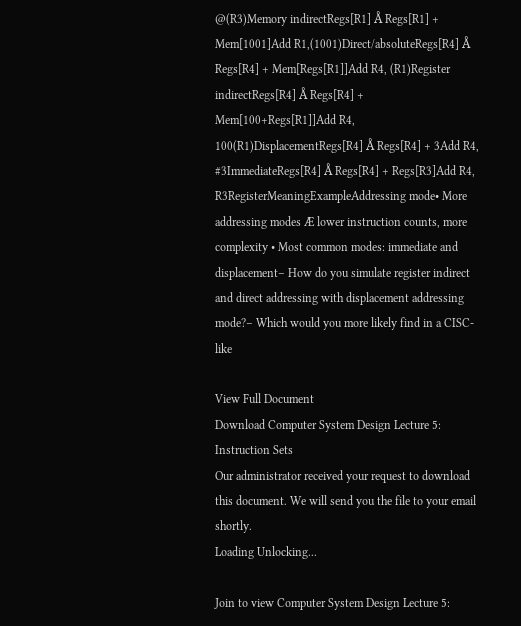@(R3)Memory indirectRegs[R1] Å Regs[R1] + Mem[1001]Add R1,(1001)Direct/absoluteRegs[R4] Å Regs[R4] + Mem[Regs[R1]]Add R4, (R1)Register indirectRegs[R4] Å Regs[R4] + Mem[100+Regs[R1]]Add R4, 100(R1)DisplacementRegs[R4] Å Regs[R4] + 3Add R4, #3ImmediateRegs[R4] Å Regs[R4] + Regs[R3]Add R4, R3RegisterMeaningExampleAddressing mode• More addressing modes Æ lower instruction counts, more complexity • Most common modes: immediate and displacement– How do you simulate register indirect and direct addressing with displacement addressing mode?– Which would you more likely find in a CISC-like

View Full Document
Download Computer System Design Lecture 5: Instruction Sets
Our administrator received your request to download this document. We will send you the file to your email shortly.
Loading Unlocking...

Join to view Computer System Design Lecture 5: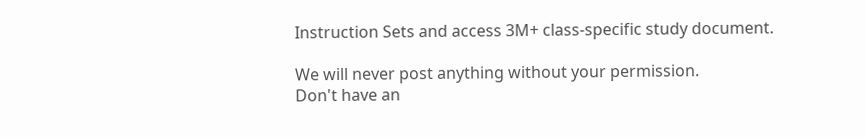Instruction Sets and access 3M+ class-specific study document.

We will never post anything without your permission.
Don't have an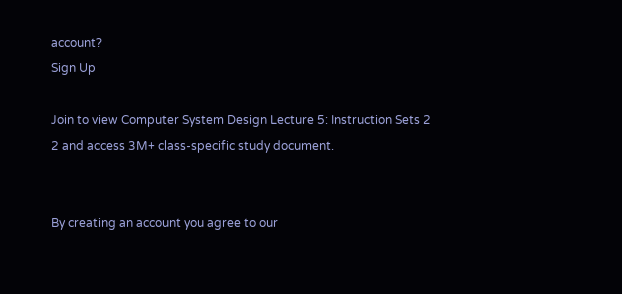account?
Sign Up

Join to view Computer System Design Lecture 5: Instruction Sets 2 2 and access 3M+ class-specific study document.


By creating an account you agree to our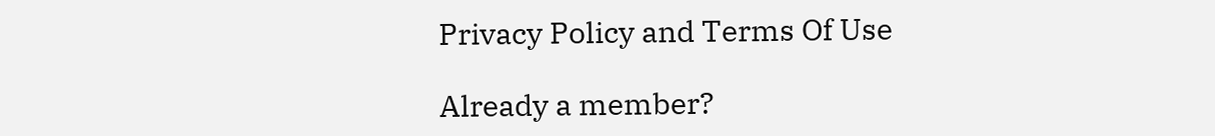Privacy Policy and Terms Of Use

Already a member?